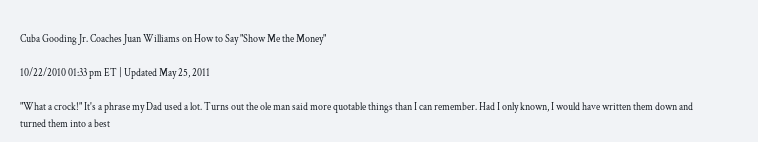Cuba Gooding Jr. Coaches Juan Williams on How to Say "Show Me the Money"

10/22/2010 01:33 pm ET | Updated May 25, 2011

"What a crock!" It's a phrase my Dad used a lot. Turns out the ole man said more quotable things than I can remember. Had I only known, I would have written them down and turned them into a best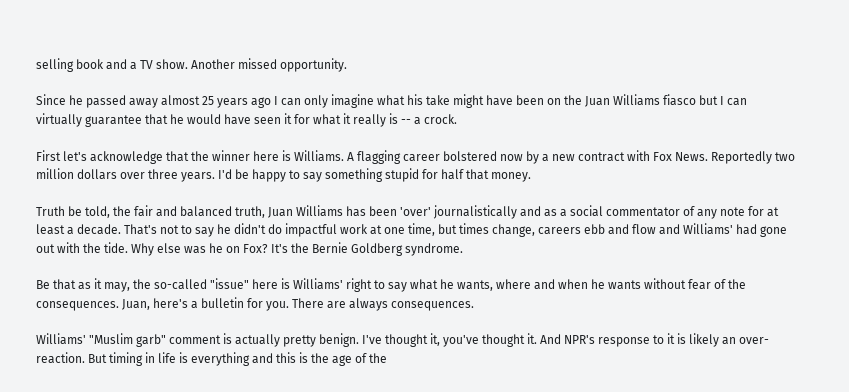selling book and a TV show. Another missed opportunity.

Since he passed away almost 25 years ago I can only imagine what his take might have been on the Juan Williams fiasco but I can virtually guarantee that he would have seen it for what it really is -- a crock.

First let's acknowledge that the winner here is Williams. A flagging career bolstered now by a new contract with Fox News. Reportedly two million dollars over three years. I'd be happy to say something stupid for half that money.

Truth be told, the fair and balanced truth, Juan Williams has been 'over' journalistically and as a social commentator of any note for at least a decade. That's not to say he didn't do impactful work at one time, but times change, careers ebb and flow and Williams' had gone out with the tide. Why else was he on Fox? It's the Bernie Goldberg syndrome.

Be that as it may, the so-called "issue" here is Williams' right to say what he wants, where and when he wants without fear of the consequences. Juan, here's a bulletin for you. There are always consequences.

Williams' "Muslim garb" comment is actually pretty benign. I've thought it, you've thought it. And NPR's response to it is likely an over-reaction. But timing in life is everything and this is the age of the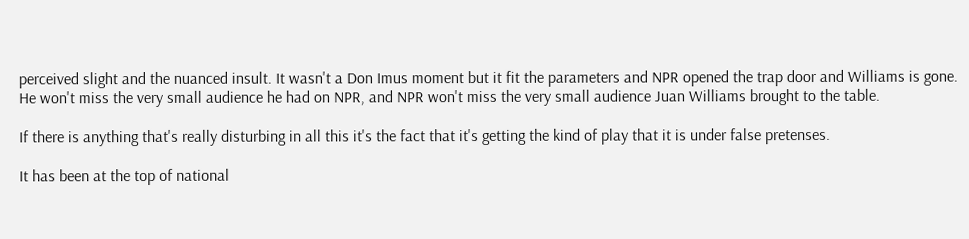perceived slight and the nuanced insult. It wasn't a Don Imus moment but it fit the parameters and NPR opened the trap door and Williams is gone. He won't miss the very small audience he had on NPR, and NPR won't miss the very small audience Juan Williams brought to the table.

If there is anything that's really disturbing in all this it's the fact that it's getting the kind of play that it is under false pretenses.

It has been at the top of national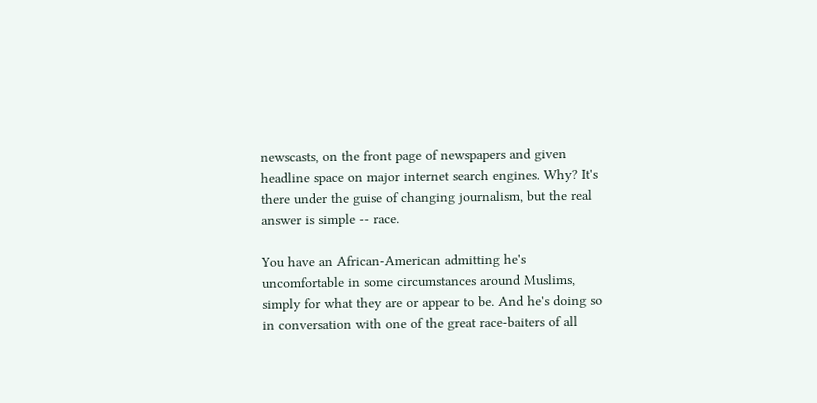newscasts, on the front page of newspapers and given headline space on major internet search engines. Why? It's there under the guise of changing journalism, but the real answer is simple -- race.

You have an African-American admitting he's uncomfortable in some circumstances around Muslims, simply for what they are or appear to be. And he's doing so in conversation with one of the great race-baiters of all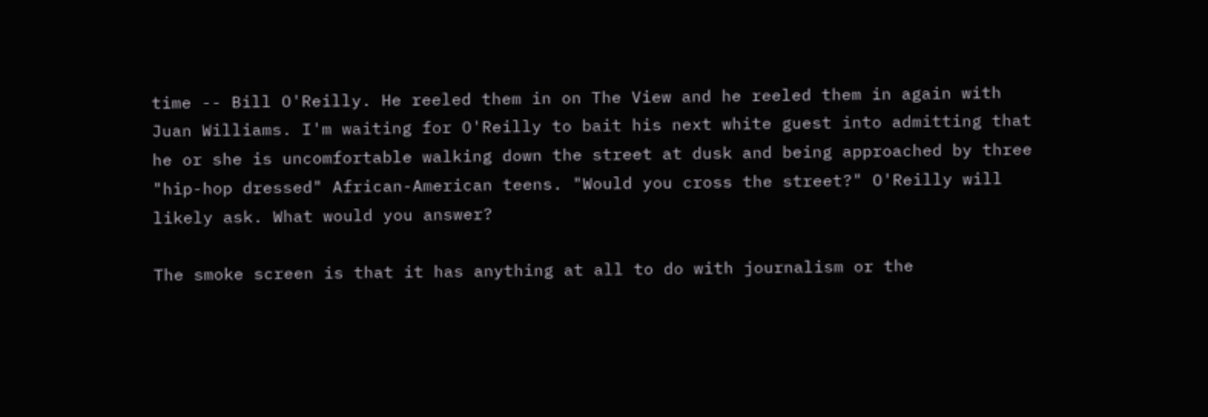time -- Bill O'Reilly. He reeled them in on The View and he reeled them in again with Juan Williams. I'm waiting for O'Reilly to bait his next white guest into admitting that he or she is uncomfortable walking down the street at dusk and being approached by three "hip-hop dressed" African-American teens. "Would you cross the street?" O'Reilly will likely ask. What would you answer?

The smoke screen is that it has anything at all to do with journalism or the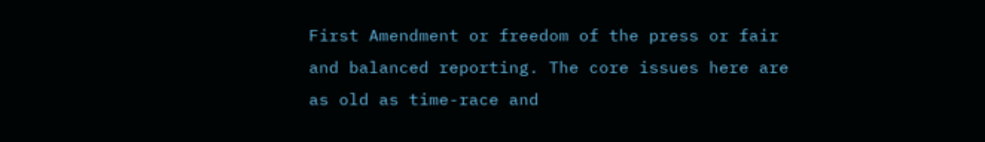First Amendment or freedom of the press or fair and balanced reporting. The core issues here are as old as time-race and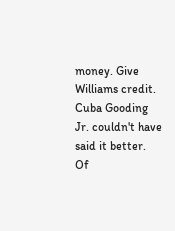money. Give Williams credit. Cuba Gooding Jr. couldn't have said it better. Of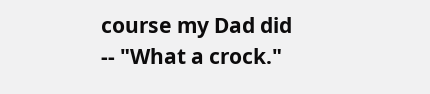course my Dad did -- "What a crock."